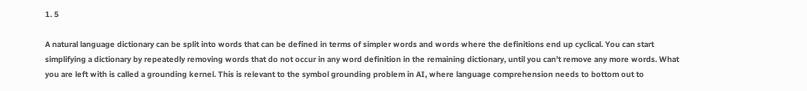1. 5

A natural language dictionary can be split into words that can be defined in terms of simpler words and words where the definitions end up cyclical. You can start simplifying a dictionary by repeatedly removing words that do not occur in any word definition in the remaining dictionary, until you can’t remove any more words. What you are left with is called a grounding kernel. This is relevant to the symbol grounding problem in AI, where language comprehension needs to bottom out to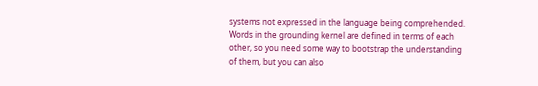systems not expressed in the language being comprehended. Words in the grounding kernel are defined in terms of each other, so you need some way to bootstrap the understanding of them, but you can also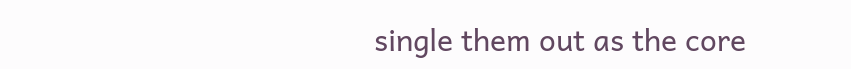single them out as the core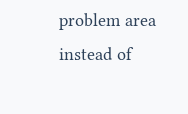problem area instead of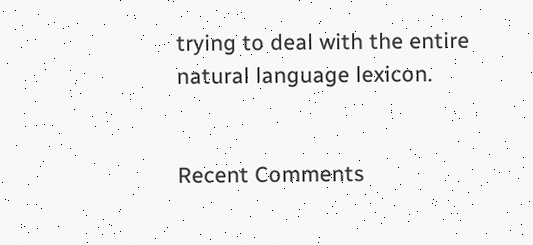trying to deal with the entire natural language lexicon.


Recent Comments